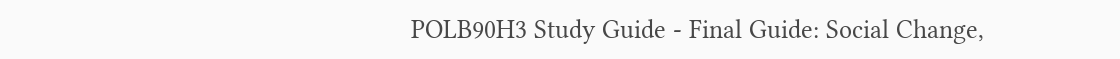POLB90H3 Study Guide - Final Guide: Social Change,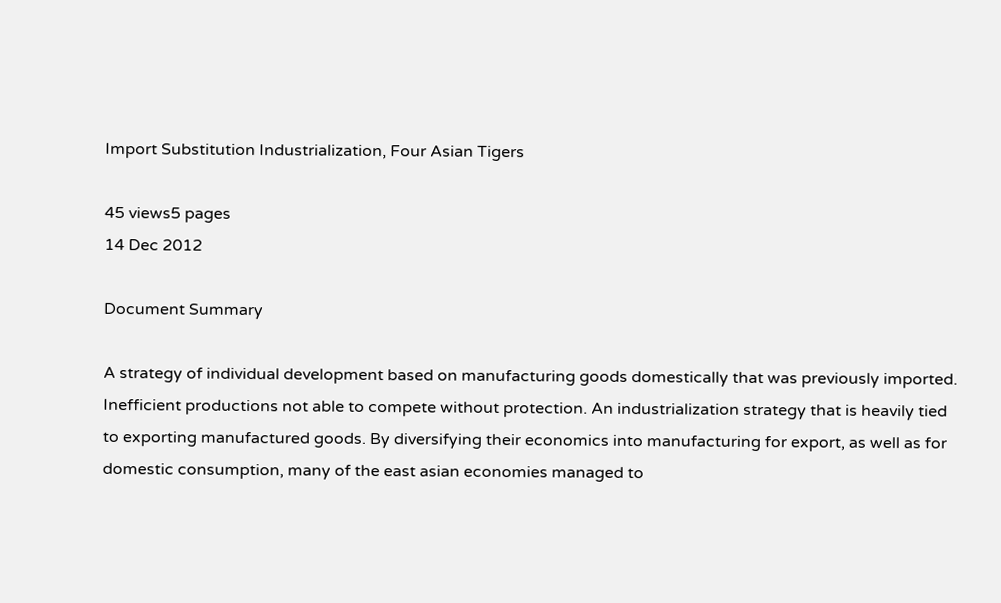Import Substitution Industrialization, Four Asian Tigers

45 views5 pages
14 Dec 2012

Document Summary

A strategy of individual development based on manufacturing goods domestically that was previously imported. Inefficient productions not able to compete without protection. An industrialization strategy that is heavily tied to exporting manufactured goods. By diversifying their economics into manufacturing for export, as well as for domestic consumption, many of the east asian economies managed to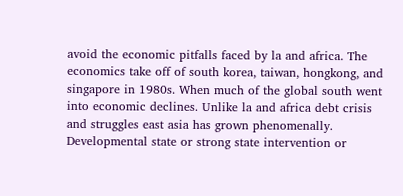avoid the economic pitfalls faced by la and africa. The economics take off of south korea, taiwan, hongkong, and singapore in 1980s. When much of the global south went into economic declines. Unlike la and africa debt crisis and struggles east asia has grown phenomenally. Developmental state or strong state intervention or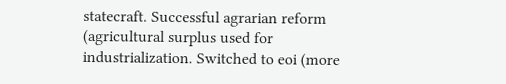statecraft. Successful agrarian reform (agricultural surplus used for industrialization. Switched to eoi (more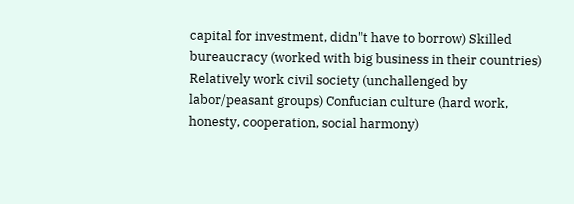capital for investment, didn"t have to borrow) Skilled bureaucracy (worked with big business in their countries) Relatively work civil society (unchallenged by labor/peasant groups) Confucian culture (hard work, honesty, cooperation, social harmony)